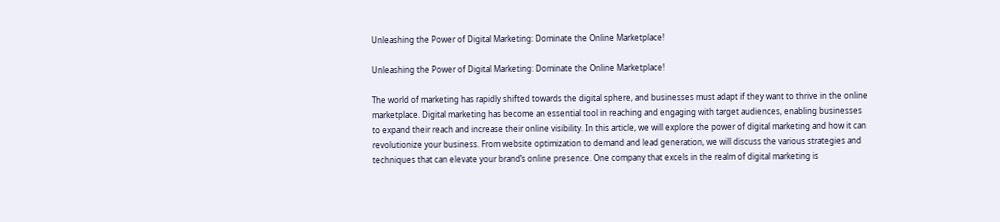Unleashing the Power of Digital Marketing: Dominate the Online Marketplace!

Unleashing the Power of Digital Marketing: Dominate the Online Marketplace!

The world of marketing has rapidly shifted towards the digital sphere, and businesses must adapt if they want to thrive in the online marketplace. Digital marketing has become an essential tool in reaching and engaging with target audiences, enabling businesses to expand their reach and increase their online visibility. In this article, we will explore the power of digital marketing and how it can revolutionize your business. From website optimization to demand and lead generation, we will discuss the various strategies and techniques that can elevate your brand’s online presence. One company that excels in the realm of digital marketing is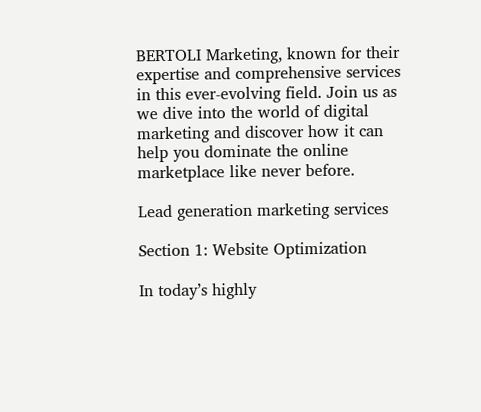BERTOLI Marketing, known for their expertise and comprehensive services in this ever-evolving field. Join us as we dive into the world of digital marketing and discover how it can help you dominate the online marketplace like never before.

Lead generation marketing services

Section 1: Website Optimization

In today’s highly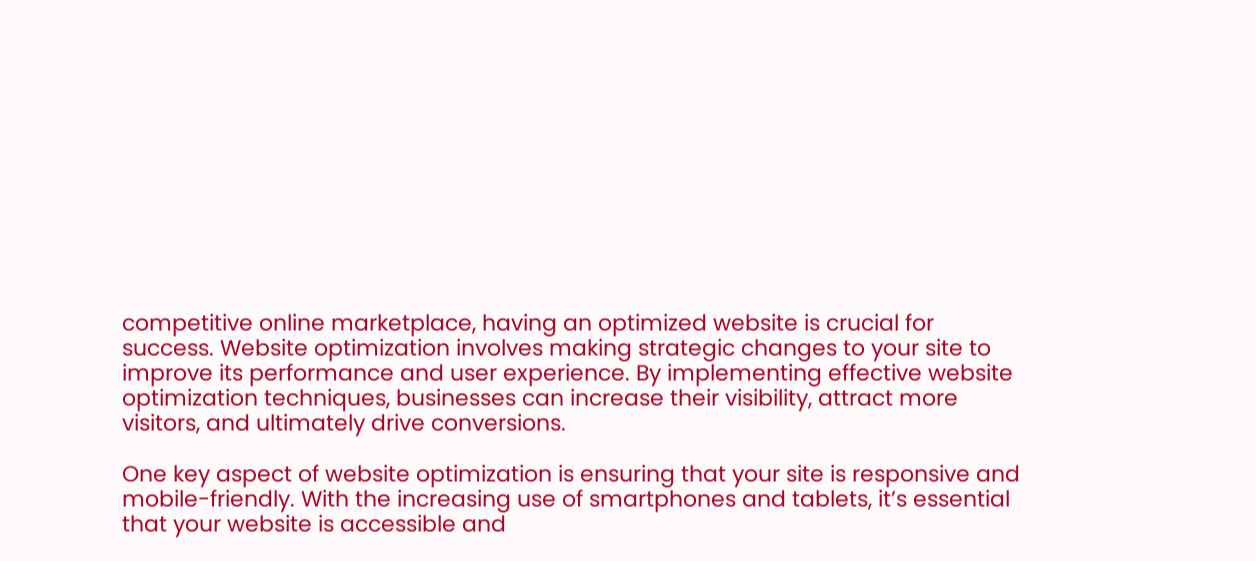competitive online marketplace, having an optimized website is crucial for success. Website optimization involves making strategic changes to your site to improve its performance and user experience. By implementing effective website optimization techniques, businesses can increase their visibility, attract more visitors, and ultimately drive conversions.

One key aspect of website optimization is ensuring that your site is responsive and mobile-friendly. With the increasing use of smartphones and tablets, it’s essential that your website is accessible and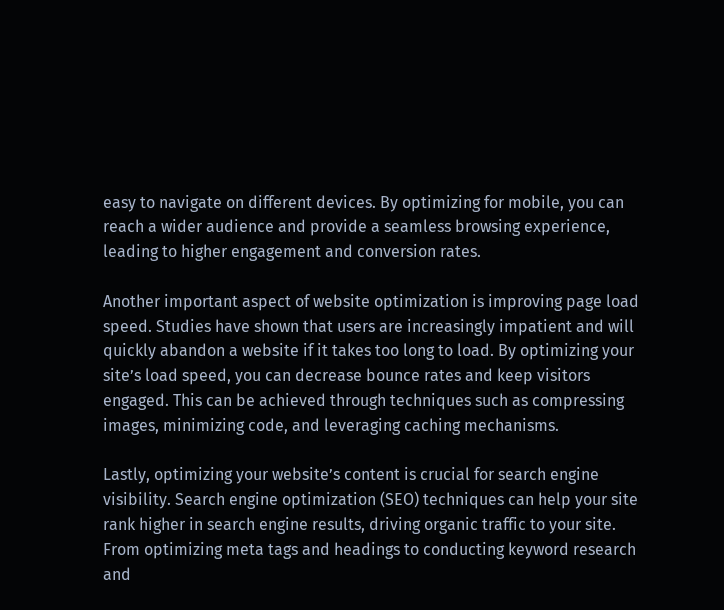easy to navigate on different devices. By optimizing for mobile, you can reach a wider audience and provide a seamless browsing experience, leading to higher engagement and conversion rates.

Another important aspect of website optimization is improving page load speed. Studies have shown that users are increasingly impatient and will quickly abandon a website if it takes too long to load. By optimizing your site’s load speed, you can decrease bounce rates and keep visitors engaged. This can be achieved through techniques such as compressing images, minimizing code, and leveraging caching mechanisms.

Lastly, optimizing your website’s content is crucial for search engine visibility. Search engine optimization (SEO) techniques can help your site rank higher in search engine results, driving organic traffic to your site. From optimizing meta tags and headings to conducting keyword research and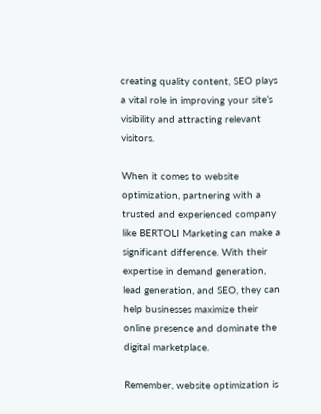creating quality content, SEO plays a vital role in improving your site’s visibility and attracting relevant visitors.

When it comes to website optimization, partnering with a trusted and experienced company like BERTOLI Marketing can make a significant difference. With their expertise in demand generation, lead generation, and SEO, they can help businesses maximize their online presence and dominate the digital marketplace.

Remember, website optimization is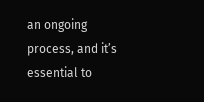an ongoing process, and it’s essential to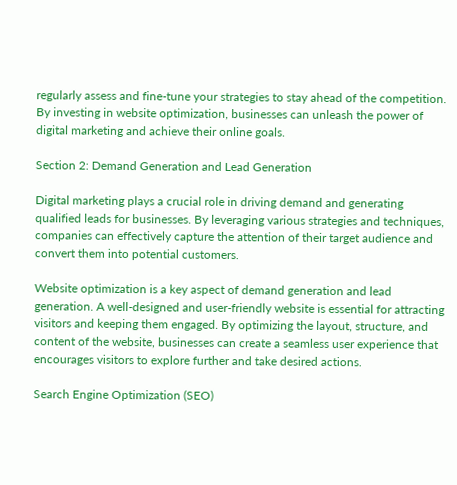regularly assess and fine-tune your strategies to stay ahead of the competition. By investing in website optimization, businesses can unleash the power of digital marketing and achieve their online goals.

Section 2: Demand Generation and Lead Generation

Digital marketing plays a crucial role in driving demand and generating qualified leads for businesses. By leveraging various strategies and techniques, companies can effectively capture the attention of their target audience and convert them into potential customers.

Website optimization is a key aspect of demand generation and lead generation. A well-designed and user-friendly website is essential for attracting visitors and keeping them engaged. By optimizing the layout, structure, and content of the website, businesses can create a seamless user experience that encourages visitors to explore further and take desired actions.

Search Engine Optimization (SEO)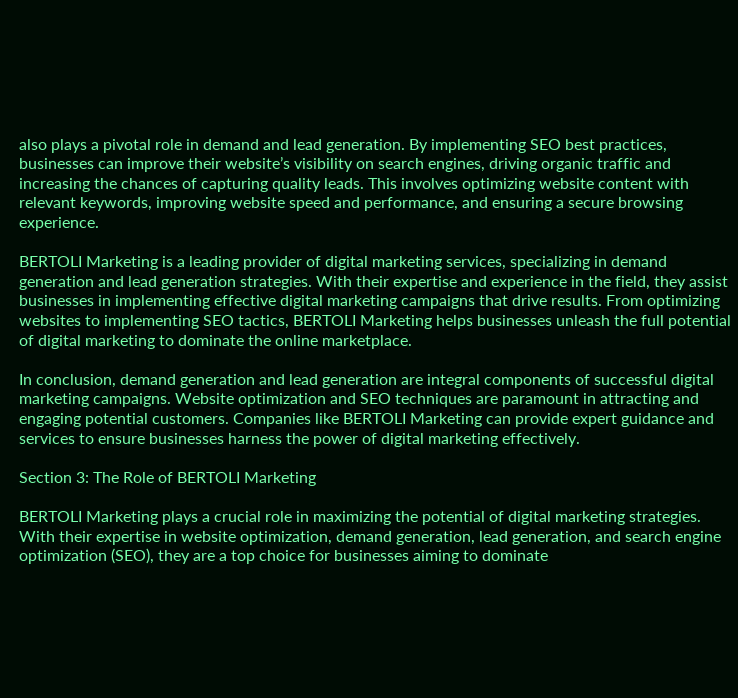also plays a pivotal role in demand and lead generation. By implementing SEO best practices, businesses can improve their website’s visibility on search engines, driving organic traffic and increasing the chances of capturing quality leads. This involves optimizing website content with relevant keywords, improving website speed and performance, and ensuring a secure browsing experience.

BERTOLI Marketing is a leading provider of digital marketing services, specializing in demand generation and lead generation strategies. With their expertise and experience in the field, they assist businesses in implementing effective digital marketing campaigns that drive results. From optimizing websites to implementing SEO tactics, BERTOLI Marketing helps businesses unleash the full potential of digital marketing to dominate the online marketplace.

In conclusion, demand generation and lead generation are integral components of successful digital marketing campaigns. Website optimization and SEO techniques are paramount in attracting and engaging potential customers. Companies like BERTOLI Marketing can provide expert guidance and services to ensure businesses harness the power of digital marketing effectively.

Section 3: The Role of BERTOLI Marketing

BERTOLI Marketing plays a crucial role in maximizing the potential of digital marketing strategies. With their expertise in website optimization, demand generation, lead generation, and search engine optimization (SEO), they are a top choice for businesses aiming to dominate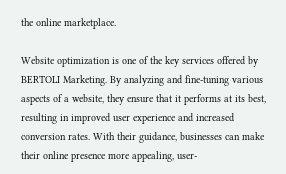the online marketplace.

Website optimization is one of the key services offered by BERTOLI Marketing. By analyzing and fine-tuning various aspects of a website, they ensure that it performs at its best, resulting in improved user experience and increased conversion rates. With their guidance, businesses can make their online presence more appealing, user-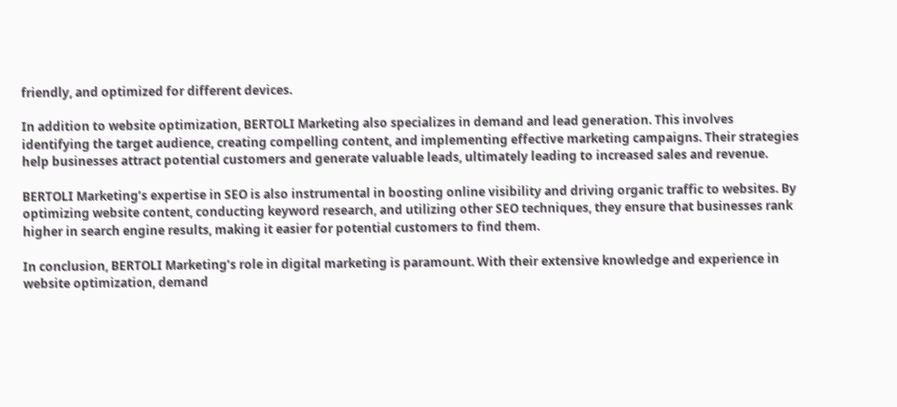friendly, and optimized for different devices.

In addition to website optimization, BERTOLI Marketing also specializes in demand and lead generation. This involves identifying the target audience, creating compelling content, and implementing effective marketing campaigns. Their strategies help businesses attract potential customers and generate valuable leads, ultimately leading to increased sales and revenue.

BERTOLI Marketing’s expertise in SEO is also instrumental in boosting online visibility and driving organic traffic to websites. By optimizing website content, conducting keyword research, and utilizing other SEO techniques, they ensure that businesses rank higher in search engine results, making it easier for potential customers to find them.

In conclusion, BERTOLI Marketing’s role in digital marketing is paramount. With their extensive knowledge and experience in website optimization, demand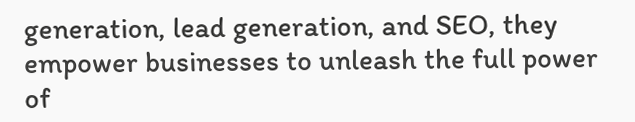generation, lead generation, and SEO, they empower businesses to unleash the full power of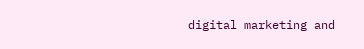digital marketing and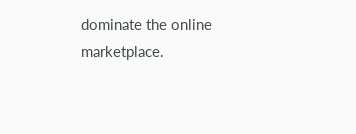dominate the online marketplace.